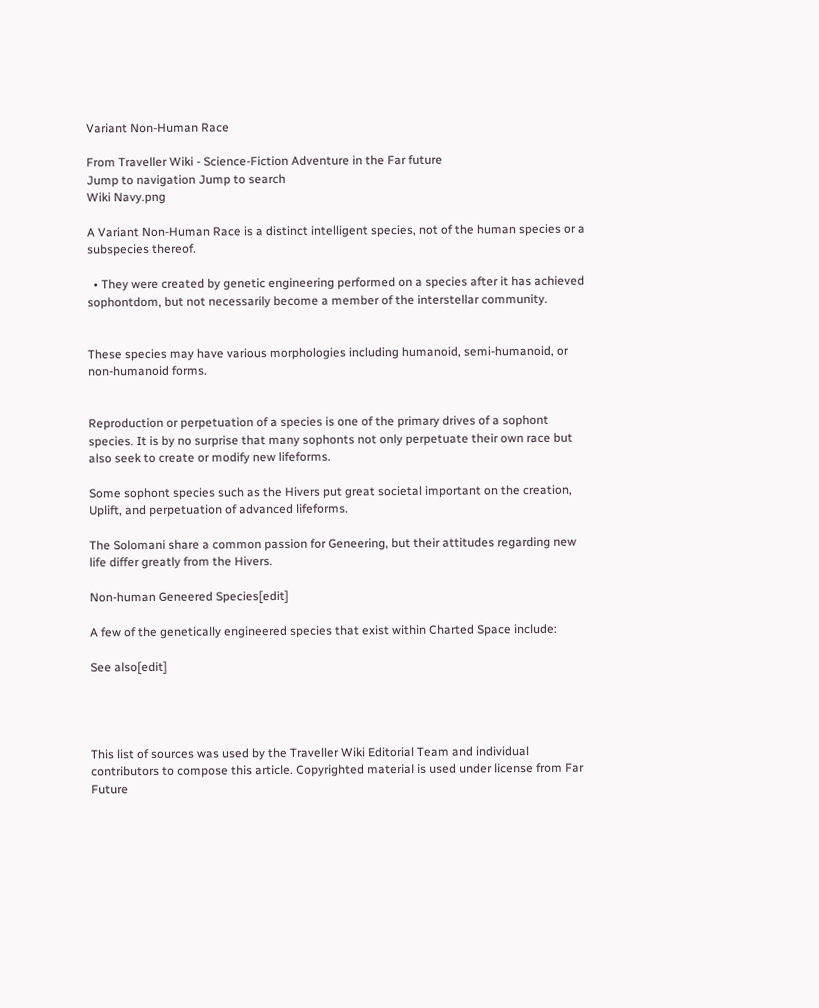Variant Non-Human Race

From Traveller Wiki - Science-Fiction Adventure in the Far future
Jump to navigation Jump to search
Wiki Navy.png

A Variant Non-Human Race is a distinct intelligent species, not of the human species or a subspecies thereof.

  • They were created by genetic engineering performed on a species after it has achieved sophontdom, but not necessarily become a member of the interstellar community.


These species may have various morphologies including humanoid, semi-humanoid, or non-humanoid forms.


Reproduction or perpetuation of a species is one of the primary drives of a sophont species. It is by no surprise that many sophonts not only perpetuate their own race but also seek to create or modify new lifeforms.

Some sophont species such as the Hivers put great societal important on the creation, Uplift, and perpetuation of advanced lifeforms.

The Solomani share a common passion for Geneering, but their attitudes regarding new life differ greatly from the Hivers.

Non-human Geneered Species[edit]

A few of the genetically engineered species that exist within Charted Space include:

See also[edit]




This list of sources was used by the Traveller Wiki Editorial Team and individual contributors to compose this article. Copyrighted material is used under license from Far Future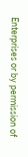Enterprises or by permission of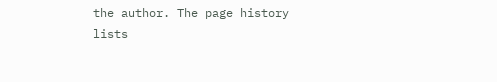the author. The page history lists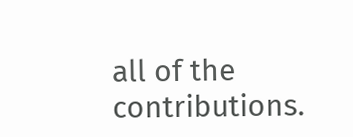all of the contributions.